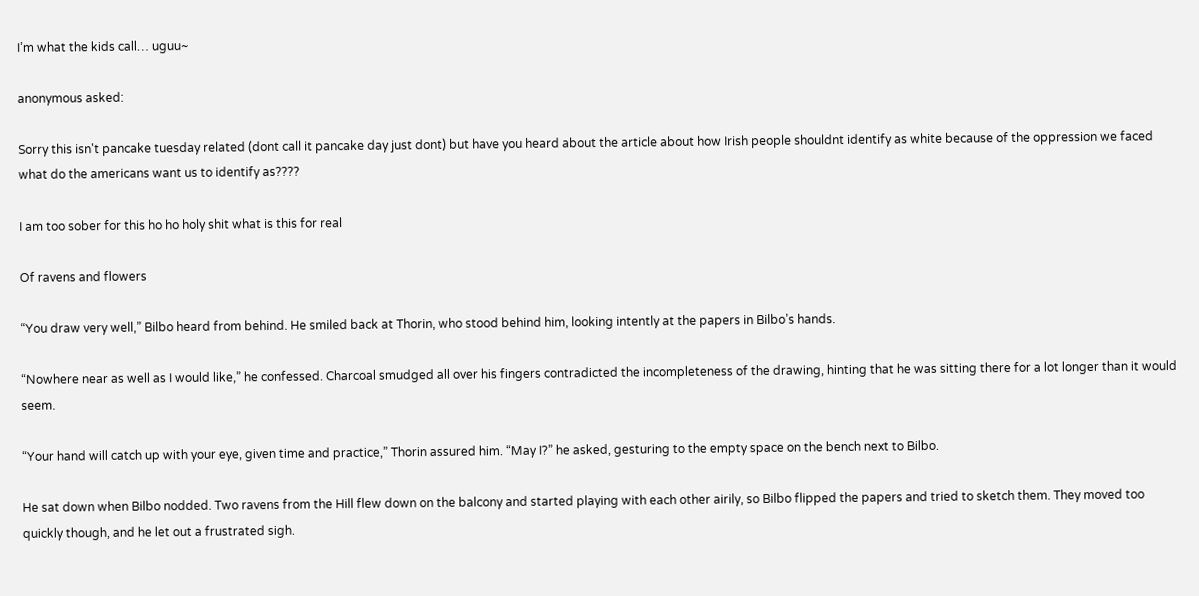I’m what the kids call… uguu~

anonymous asked:

Sorry this isn't pancake tuesday related (dont call it pancake day just dont) but have you heard about the article about how Irish people shouldnt identify as white because of the oppression we faced what do the americans want us to identify as????

I am too sober for this ho ho holy shit what is this for real

Of ravens and flowers

“You draw very well,” Bilbo heard from behind. He smiled back at Thorin, who stood behind him, looking intently at the papers in Bilbo’s hands.

“Nowhere near as well as I would like,” he confessed. Charcoal smudged all over his fingers contradicted the incompleteness of the drawing, hinting that he was sitting there for a lot longer than it would seem.

“Your hand will catch up with your eye, given time and practice,” Thorin assured him. “May I?” he asked, gesturing to the empty space on the bench next to Bilbo.

He sat down when Bilbo nodded. Two ravens from the Hill flew down on the balcony and started playing with each other airily, so Bilbo flipped the papers and tried to sketch them. They moved too quickly though, and he let out a frustrated sigh.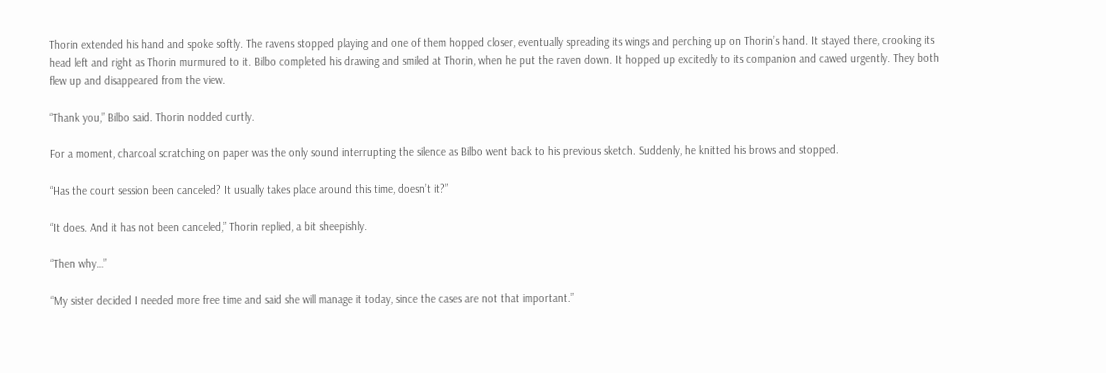Thorin extended his hand and spoke softly. The ravens stopped playing and one of them hopped closer, eventually spreading its wings and perching up on Thorin’s hand. It stayed there, crooking its head left and right as Thorin murmured to it. Bilbo completed his drawing and smiled at Thorin, when he put the raven down. It hopped up excitedly to its companion and cawed urgently. They both flew up and disappeared from the view.

“Thank you,” Bilbo said. Thorin nodded curtly.

For a moment, charcoal scratching on paper was the only sound interrupting the silence as Bilbo went back to his previous sketch. Suddenly, he knitted his brows and stopped.

“Has the court session been canceled? It usually takes place around this time, doesn’t it?”

“It does. And it has not been canceled,” Thorin replied, a bit sheepishly.

“Then why…”

“My sister decided I needed more free time and said she will manage it today, since the cases are not that important.”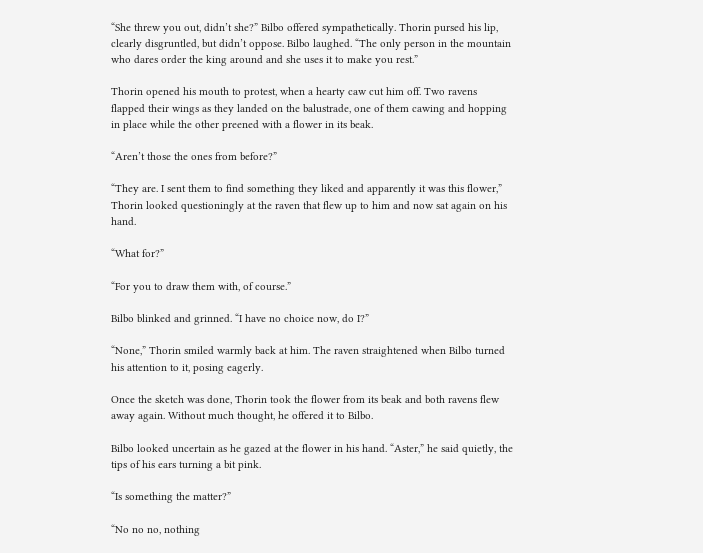“She threw you out, didn’t she?” Bilbo offered sympathetically. Thorin pursed his lip, clearly disgruntled, but didn’t oppose. Bilbo laughed. “The only person in the mountain who dares order the king around and she uses it to make you rest.”

Thorin opened his mouth to protest, when a hearty caw cut him off. Two ravens flapped their wings as they landed on the balustrade, one of them cawing and hopping in place while the other preened with a flower in its beak.

“Aren’t those the ones from before?”

“They are. I sent them to find something they liked and apparently it was this flower,” Thorin looked questioningly at the raven that flew up to him and now sat again on his hand.

“What for?”

“For you to draw them with, of course.”

Bilbo blinked and grinned. “I have no choice now, do I?”

“None,” Thorin smiled warmly back at him. The raven straightened when Bilbo turned his attention to it, posing eagerly.

Once the sketch was done, Thorin took the flower from its beak and both ravens flew away again. Without much thought, he offered it to Bilbo.

Bilbo looked uncertain as he gazed at the flower in his hand. “Aster,” he said quietly, the tips of his ears turning a bit pink.

“Is something the matter?”

“No no no, nothing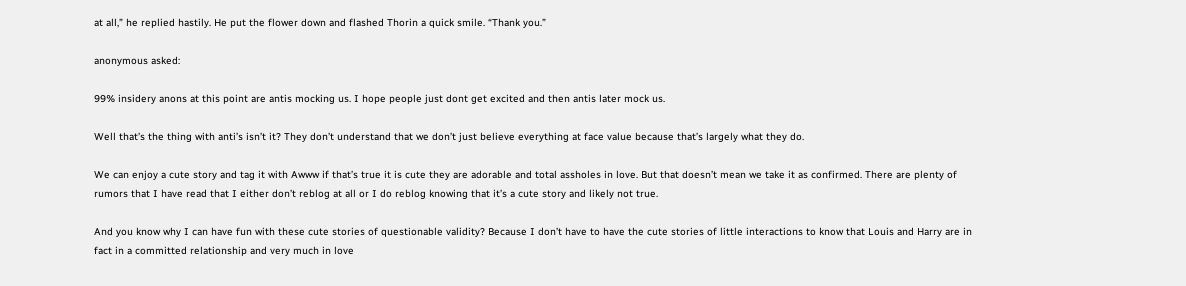at all,” he replied hastily. He put the flower down and flashed Thorin a quick smile. “Thank you.”

anonymous asked:

99% insidery anons at this point are antis mocking us. I hope people just dont get excited and then antis later mock us.

Well that’s the thing with anti’s isn’t it? They don’t understand that we don’t just believe everything at face value because that’s largely what they do.

We can enjoy a cute story and tag it with Awww if that’s true it is cute they are adorable and total assholes in love. But that doesn’t mean we take it as confirmed. There are plenty of rumors that I have read that I either don’t reblog at all or I do reblog knowing that it’s a cute story and likely not true.

And you know why I can have fun with these cute stories of questionable validity? Because I don’t have to have the cute stories of little interactions to know that Louis and Harry are in fact in a committed relationship and very much in love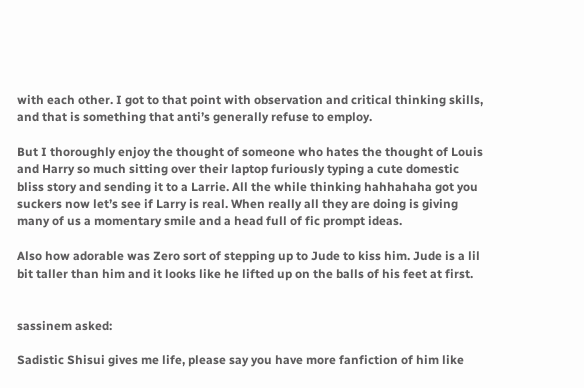with each other. I got to that point with observation and critical thinking skills, and that is something that anti’s generally refuse to employ.

But I thoroughly enjoy the thought of someone who hates the thought of Louis and Harry so much sitting over their laptop furiously typing a cute domestic bliss story and sending it to a Larrie. All the while thinking hahhahaha got you suckers now let’s see if Larry is real. When really all they are doing is giving many of us a momentary smile and a head full of fic prompt ideas.

Also how adorable was Zero sort of stepping up to Jude to kiss him. Jude is a lil bit taller than him and it looks like he lifted up on the balls of his feet at first.


sassinem asked:

Sadistic Shisui gives me life, please say you have more fanfiction of him like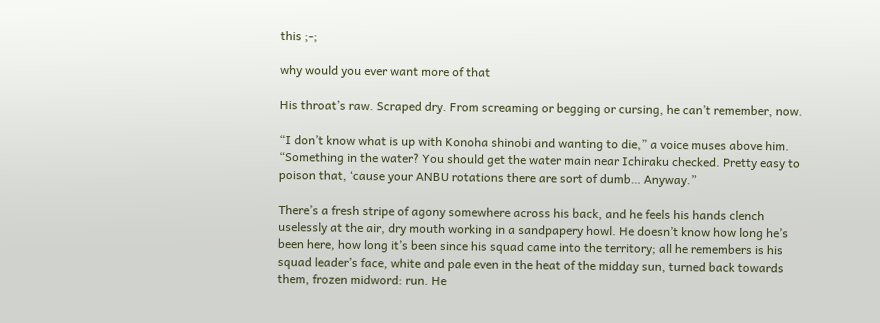this ;-;

why would you ever want more of that

His throat’s raw. Scraped dry. From screaming or begging or cursing, he can’t remember, now.

“I don’t know what is up with Konoha shinobi and wanting to die,” a voice muses above him. “Something in the water? You should get the water main near Ichiraku checked. Pretty easy to poison that, ‘cause your ANBU rotations there are sort of dumb… Anyway.”

There’s a fresh stripe of agony somewhere across his back, and he feels his hands clench uselessly at the air, dry mouth working in a sandpapery howl. He doesn’t know how long he’s been here, how long it’s been since his squad came into the territory; all he remembers is his squad leader’s face, white and pale even in the heat of the midday sun, turned back towards them, frozen midword: run. He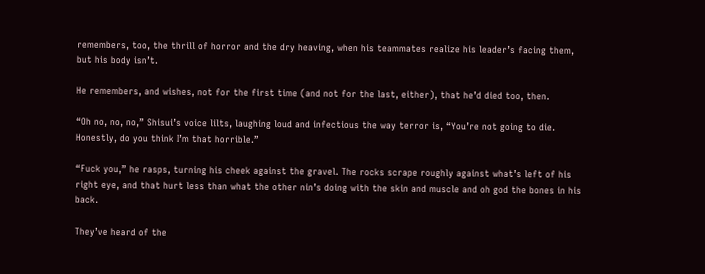remembers, too, the thrill of horror and the dry heaving, when his teammates realize his leader’s facing them, but his body isn’t.

He remembers, and wishes, not for the first time (and not for the last, either), that he’d died too, then.

“Oh no, no, no,” Shisui’s voice lilts, laughing loud and infectious the way terror is, “You’re not going to die. Honestly, do you think I’m that horrible.”

“Fuck you,” he rasps, turning his cheek against the gravel. The rocks scrape roughly against what’s left of his right eye, and that hurt less than what the other nin’s doing with the skin and muscle and oh god the bones in his back.

They’ve heard of the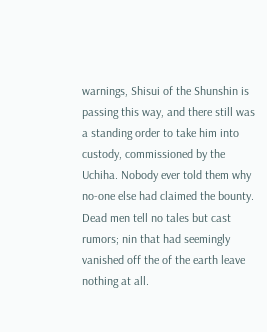warnings, Shisui of the Shunshin is passing this way, and there still was a standing order to take him into custody, commissioned by the Uchiha. Nobody ever told them why no-one else had claimed the bounty. Dead men tell no tales but cast rumors; nin that had seemingly vanished off the of the earth leave nothing at all.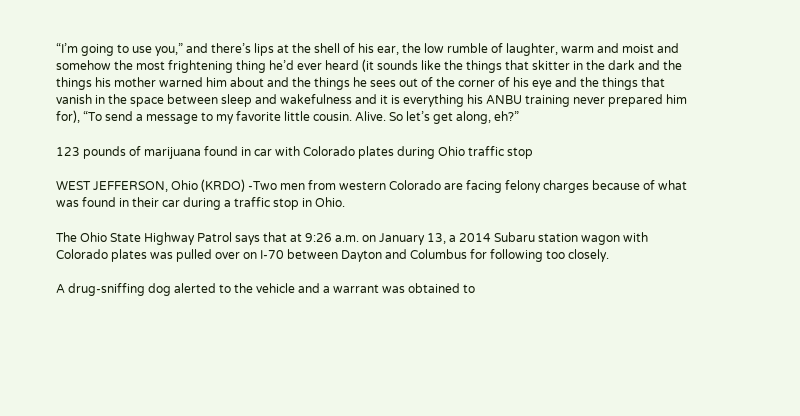“I’m going to use you,” and there’s lips at the shell of his ear, the low rumble of laughter, warm and moist and somehow the most frightening thing he’d ever heard (it sounds like the things that skitter in the dark and the things his mother warned him about and the things he sees out of the corner of his eye and the things that vanish in the space between sleep and wakefulness and it is everything his ANBU training never prepared him for), “To send a message to my favorite little cousin. Alive. So let’s get along, eh?”

123 pounds of marijuana found in car with Colorado plates during Ohio traffic stop

WEST JEFFERSON, Ohio (KRDO) -Two men from western Colorado are facing felony charges because of what was found in their car during a traffic stop in Ohio.

The Ohio State Highway Patrol says that at 9:26 a.m. on January 13, a 2014 Subaru station wagon with Colorado plates was pulled over on I-70 between Dayton and Columbus for following too closely.

A drug-sniffing dog alerted to the vehicle and a warrant was obtained to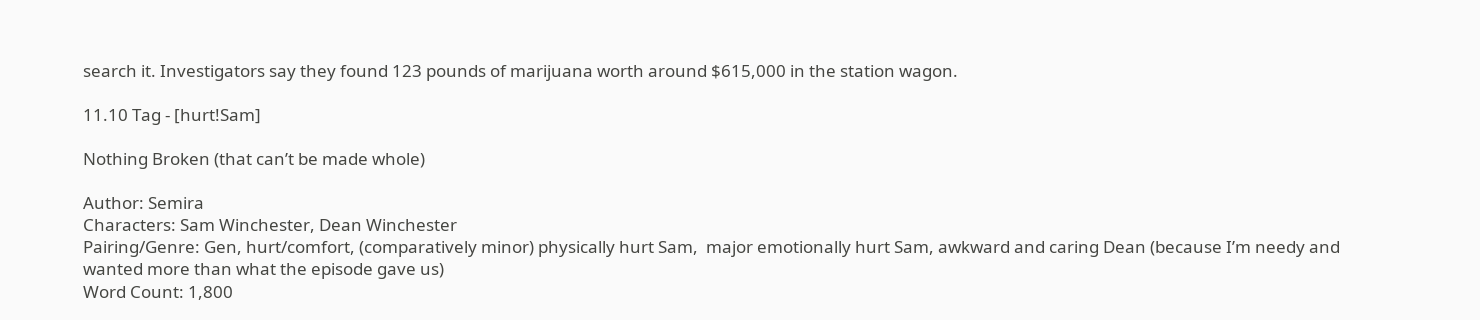search it. Investigators say they found 123 pounds of marijuana worth around $615,000 in the station wagon.

11.10 Tag - [hurt!Sam]

Nothing Broken (that can’t be made whole)

Author: Semira
Characters: Sam Winchester, Dean Winchester
Pairing/Genre: Gen, hurt/comfort, (comparatively minor) physically hurt Sam,  major emotionally hurt Sam, awkward and caring Dean (because I’m needy and wanted more than what the episode gave us)
Word Count: 1,800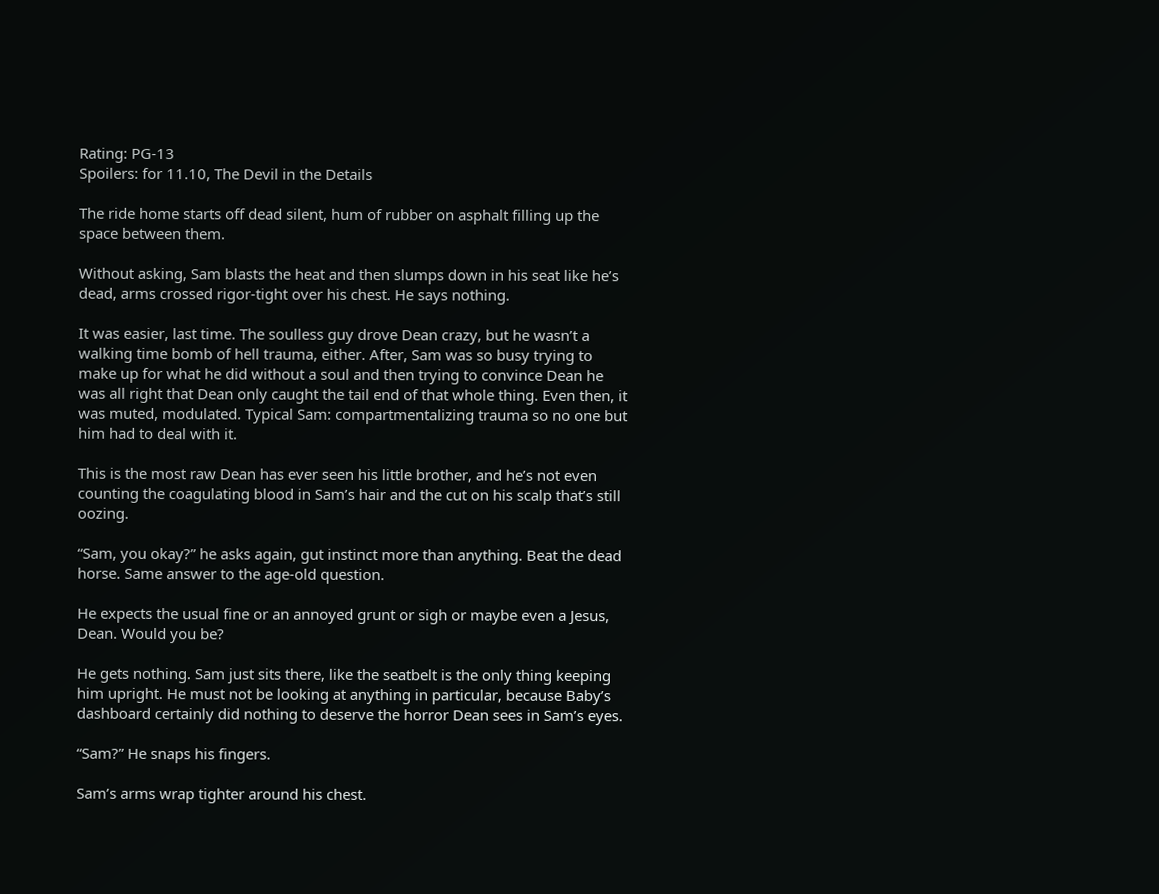Rating: PG-13
Spoilers: for 11.10, The Devil in the Details

The ride home starts off dead silent, hum of rubber on asphalt filling up the space between them.

Without asking, Sam blasts the heat and then slumps down in his seat like he’s dead, arms crossed rigor-tight over his chest. He says nothing.

It was easier, last time. The soulless guy drove Dean crazy, but he wasn’t a walking time bomb of hell trauma, either. After, Sam was so busy trying to make up for what he did without a soul and then trying to convince Dean he was all right that Dean only caught the tail end of that whole thing. Even then, it was muted, modulated. Typical Sam: compartmentalizing trauma so no one but him had to deal with it.

This is the most raw Dean has ever seen his little brother, and he’s not even counting the coagulating blood in Sam’s hair and the cut on his scalp that’s still oozing.

“Sam, you okay?” he asks again, gut instinct more than anything. Beat the dead horse. Same answer to the age-old question.

He expects the usual fine or an annoyed grunt or sigh or maybe even a Jesus, Dean. Would you be?

He gets nothing. Sam just sits there, like the seatbelt is the only thing keeping him upright. He must not be looking at anything in particular, because Baby’s dashboard certainly did nothing to deserve the horror Dean sees in Sam’s eyes.

“Sam?” He snaps his fingers.

Sam’s arms wrap tighter around his chest.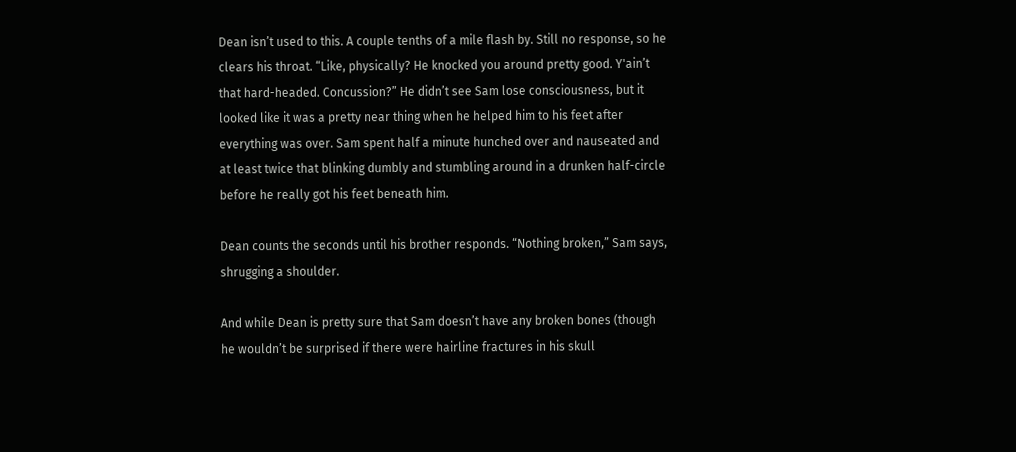Dean isn’t used to this. A couple tenths of a mile flash by. Still no response, so he clears his throat. “Like, physically? He knocked you around pretty good. Y'ain’t that hard-headed. Concussion?” He didn’t see Sam lose consciousness, but it looked like it was a pretty near thing when he helped him to his feet after everything was over. Sam spent half a minute hunched over and nauseated and at least twice that blinking dumbly and stumbling around in a drunken half-circle before he really got his feet beneath him.

Dean counts the seconds until his brother responds. “Nothing broken,” Sam says, shrugging a shoulder.

And while Dean is pretty sure that Sam doesn’t have any broken bones (though he wouldn’t be surprised if there were hairline fractures in his skull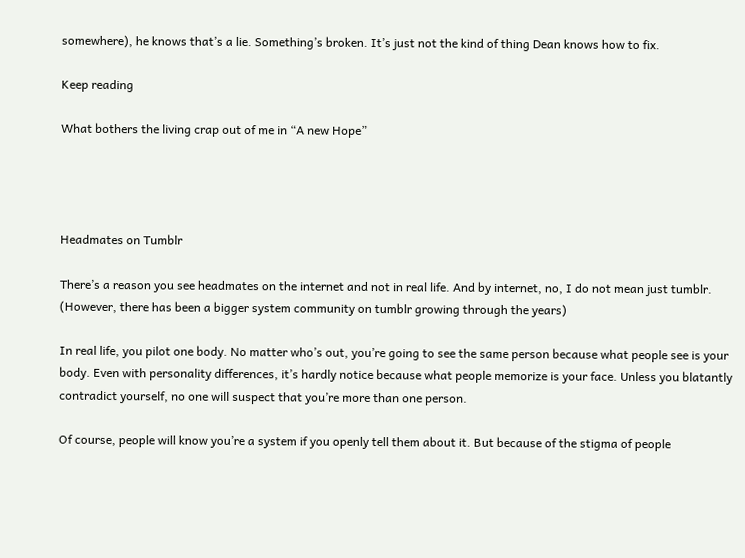somewhere), he knows that’s a lie. Something’s broken. It’s just not the kind of thing Dean knows how to fix.

Keep reading

What bothers the living crap out of me in “A new Hope”




Headmates on Tumblr

There’s a reason you see headmates on the internet and not in real life. And by internet, no, I do not mean just tumblr. (However, there has been a bigger system community on tumblr growing through the years)

In real life, you pilot one body. No matter who’s out, you’re going to see the same person because what people see is your body. Even with personality differences, it’s hardly notice because what people memorize is your face. Unless you blatantly contradict yourself, no one will suspect that you’re more than one person.

Of course, people will know you’re a system if you openly tell them about it. But because of the stigma of people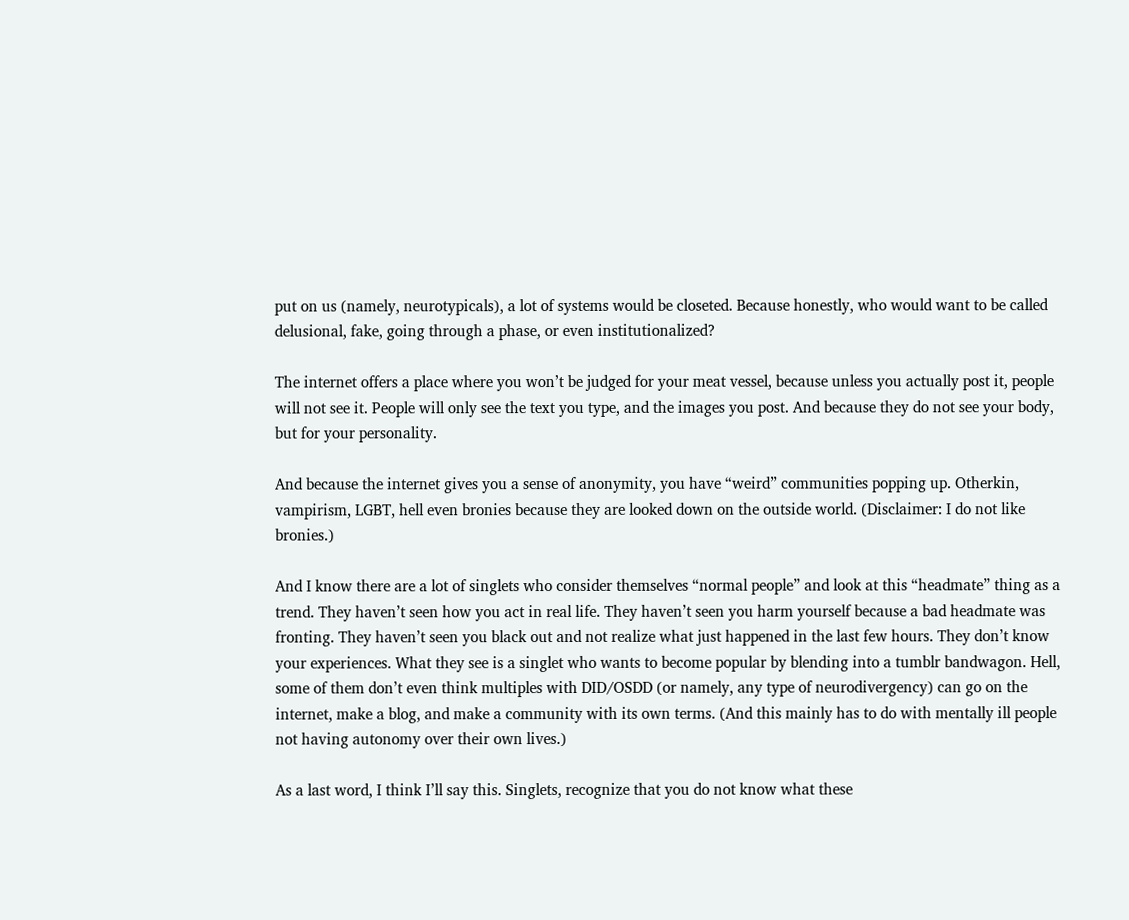put on us (namely, neurotypicals), a lot of systems would be closeted. Because honestly, who would want to be called delusional, fake, going through a phase, or even institutionalized?

The internet offers a place where you won’t be judged for your meat vessel, because unless you actually post it, people will not see it. People will only see the text you type, and the images you post. And because they do not see your body, but for your personality.

And because the internet gives you a sense of anonymity, you have “weird” communities popping up. Otherkin, vampirism, LGBT, hell even bronies because they are looked down on the outside world. (Disclaimer: I do not like bronies.)

And I know there are a lot of singlets who consider themselves “normal people” and look at this “headmate” thing as a trend. They haven’t seen how you act in real life. They haven’t seen you harm yourself because a bad headmate was fronting. They haven’t seen you black out and not realize what just happened in the last few hours. They don’t know your experiences. What they see is a singlet who wants to become popular by blending into a tumblr bandwagon. Hell, some of them don’t even think multiples with DID/OSDD (or namely, any type of neurodivergency) can go on the internet, make a blog, and make a community with its own terms. (And this mainly has to do with mentally ill people not having autonomy over their own lives.)

As a last word, I think I’ll say this. Singlets, recognize that you do not know what these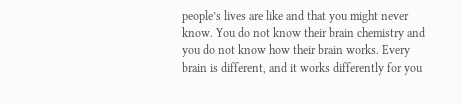people’s lives are like and that you might never know. You do not know their brain chemistry and you do not know how their brain works. Every brain is different, and it works differently for you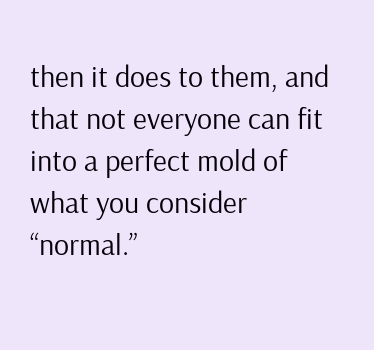then it does to them, and that not everyone can fit into a perfect mold of what you consider “normal.”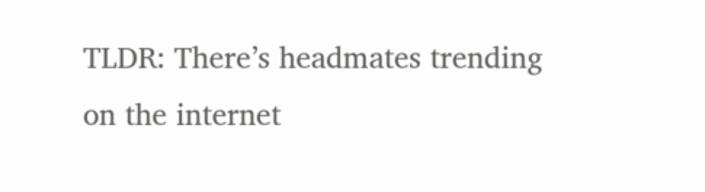TLDR: There’s headmates trending on the internet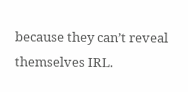because they can’t reveal themselves IRL.